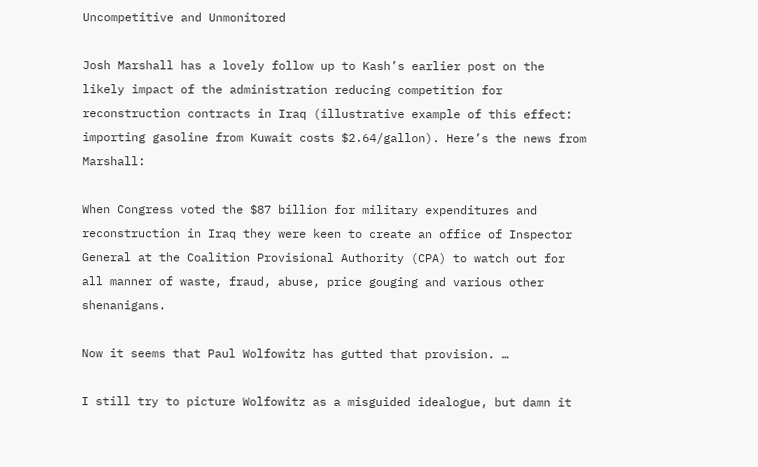Uncompetitive and Unmonitored

Josh Marshall has a lovely follow up to Kash’s earlier post on the likely impact of the administration reducing competition for reconstruction contracts in Iraq (illustrative example of this effect: importing gasoline from Kuwait costs $2.64/gallon). Here’s the news from Marshall:

When Congress voted the $87 billion for military expenditures and reconstruction in Iraq they were keen to create an office of Inspector General at the Coalition Provisional Authority (CPA) to watch out for all manner of waste, fraud, abuse, price gouging and various other shenanigans.

Now it seems that Paul Wolfowitz has gutted that provision. …

I still try to picture Wolfowitz as a misguided idealogue, but damn it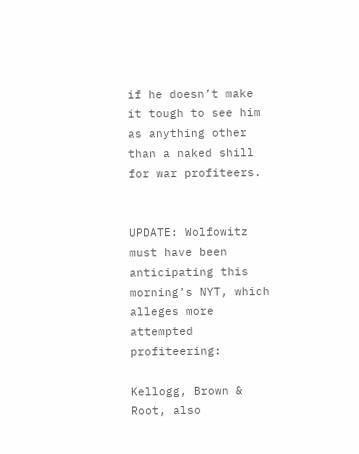if he doesn’t make it tough to see him as anything other than a naked shill for war profiteers.


UPDATE: Wolfowitz must have been anticipating this morning’s NYT, which alleges more attempted profiteering:

Kellogg, Brown & Root, also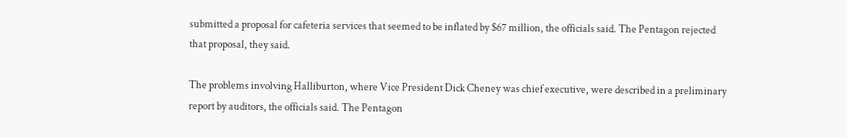submitted a proposal for cafeteria services that seemed to be inflated by $67 million, the officials said. The Pentagon rejected that proposal, they said.

The problems involving Halliburton, where Vice President Dick Cheney was chief executive, were described in a preliminary report by auditors, the officials said. The Pentagon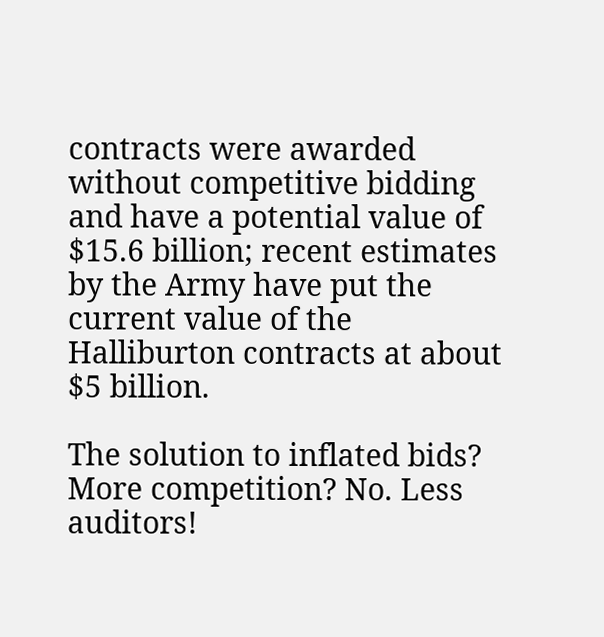contracts were awarded without competitive bidding and have a potential value of $15.6 billion; recent estimates by the Army have put the current value of the Halliburton contracts at about $5 billion.

The solution to inflated bids? More competition? No. Less auditors!